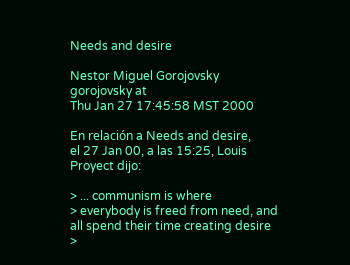Needs and desire

Nestor Miguel Gorojovsky gorojovsky at
Thu Jan 27 17:45:58 MST 2000

En relación a Needs and desire,
el 27 Jan 00, a las 15:25, Louis Proyect dijo:

> ... communism is where
> everybody is freed from need, and all spend their time creating desire
>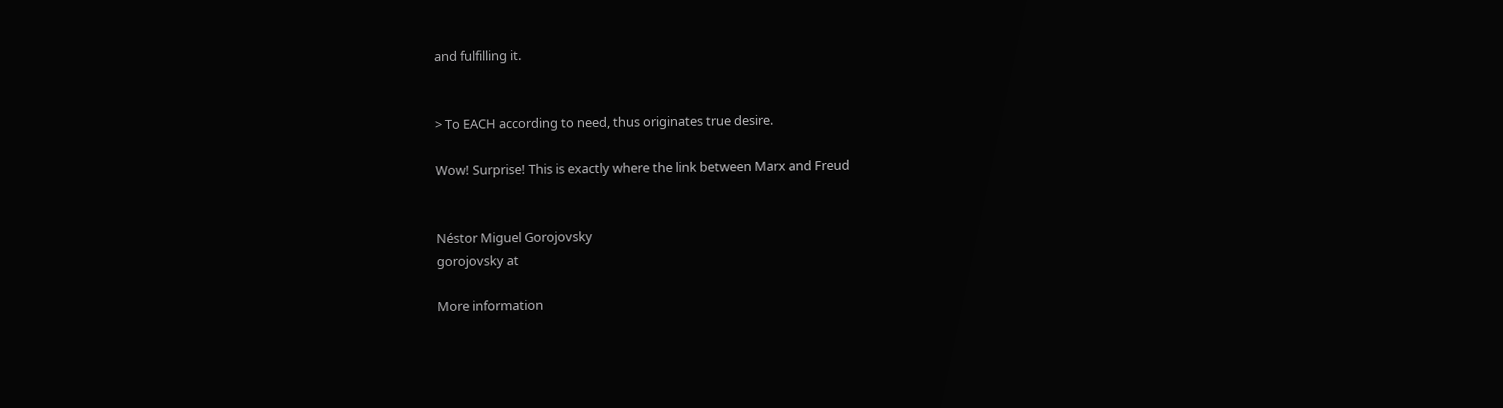and fulfilling it.


> To EACH according to need, thus originates true desire.

Wow! Surprise! This is exactly where the link between Marx and Freud


Néstor Miguel Gorojovsky
gorojovsky at

More information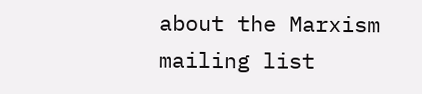about the Marxism mailing list